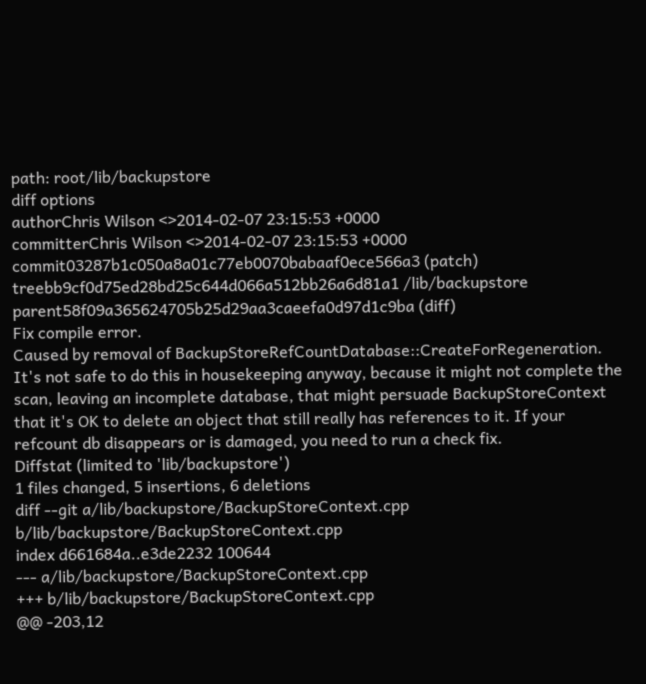path: root/lib/backupstore
diff options
authorChris Wilson <>2014-02-07 23:15:53 +0000
committerChris Wilson <>2014-02-07 23:15:53 +0000
commit03287b1c050a8a01c77eb0070babaaf0ece566a3 (patch)
treebb9cf0d75ed28bd25c644d066a512bb26a6d81a1 /lib/backupstore
parent58f09a365624705b25d29aa3caeefa0d97d1c9ba (diff)
Fix compile error.
Caused by removal of BackupStoreRefCountDatabase::CreateForRegeneration. It's not safe to do this in housekeeping anyway, because it might not complete the scan, leaving an incomplete database, that might persuade BackupStoreContext that it's OK to delete an object that still really has references to it. If your refcount db disappears or is damaged, you need to run a check fix.
Diffstat (limited to 'lib/backupstore')
1 files changed, 5 insertions, 6 deletions
diff --git a/lib/backupstore/BackupStoreContext.cpp b/lib/backupstore/BackupStoreContext.cpp
index d661684a..e3de2232 100644
--- a/lib/backupstore/BackupStoreContext.cpp
+++ b/lib/backupstore/BackupStoreContext.cpp
@@ -203,12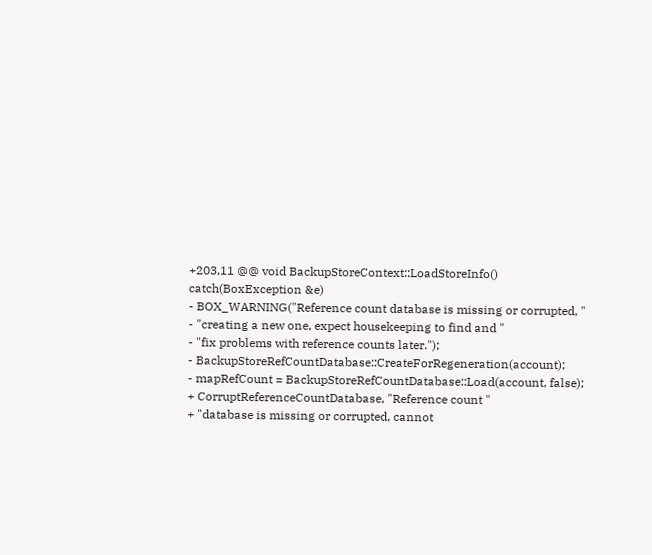+203,11 @@ void BackupStoreContext::LoadStoreInfo()
catch(BoxException &e)
- BOX_WARNING("Reference count database is missing or corrupted, "
- "creating a new one, expect housekeeping to find and "
- "fix problems with reference counts later.");
- BackupStoreRefCountDatabase::CreateForRegeneration(account);
- mapRefCount = BackupStoreRefCountDatabase::Load(account, false);
+ CorruptReferenceCountDatabase, "Reference count "
+ "database is missing or corrupted, cannot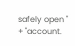safely open "
+ "account.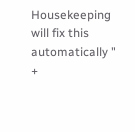Housekeeping will fix this automatically "
+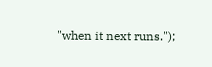"when it next runs.");